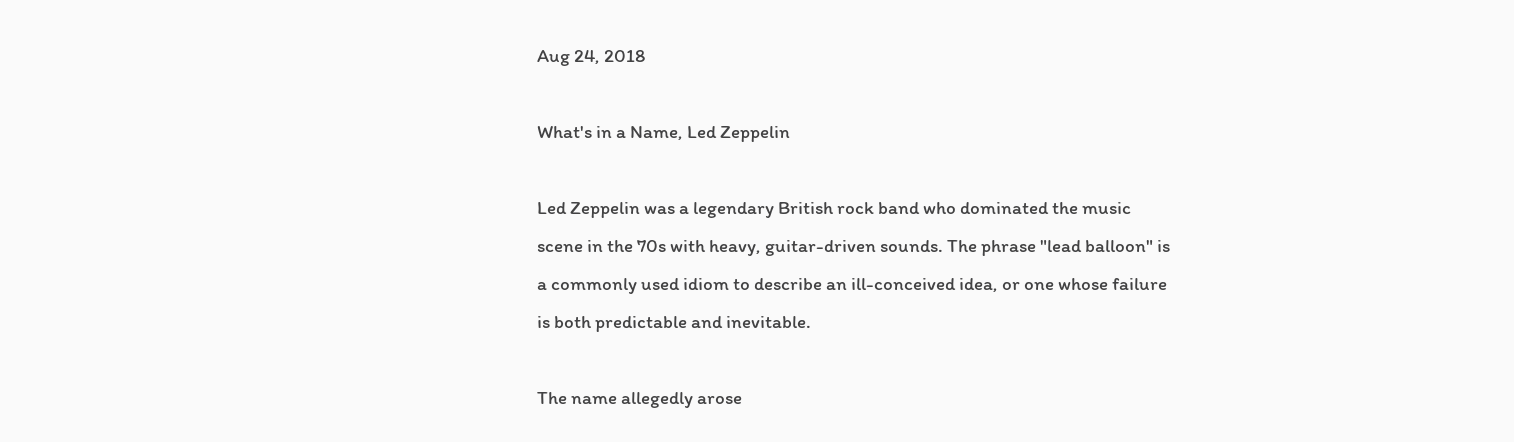Aug 24, 2018

What's in a Name, Led Zeppelin

Led Zeppelin was a legendary British rock band who dominated the music scene in the 70s with heavy, guitar-driven sounds. The phrase "lead balloon" is a commonly used idiom to describe an ill-conceived idea, or one whose failure is both predictable and inevitable.

The name allegedly arose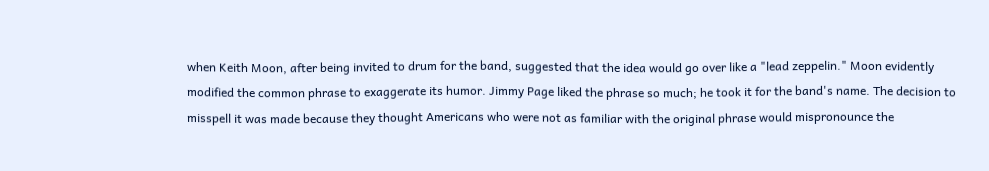when Keith Moon, after being invited to drum for the band, suggested that the idea would go over like a "lead zeppelin." Moon evidently modified the common phrase to exaggerate its humor. Jimmy Page liked the phrase so much; he took it for the band's name. The decision to misspell it was made because they thought Americans who were not as familiar with the original phrase would mispronounce the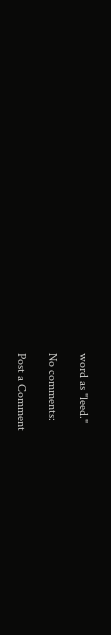word as "leed."

No comments:

Post a Comment